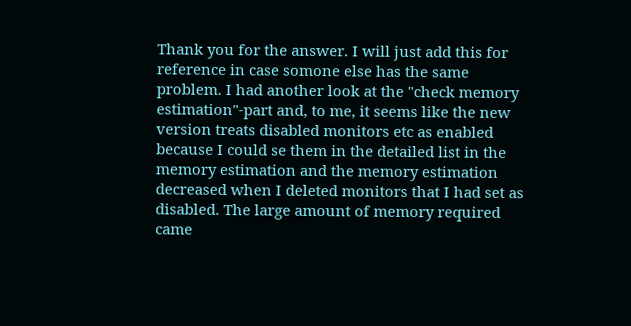Thank you for the answer. I will just add this for reference in case somone else has the same problem. I had another look at the "check memory estimation"-part and, to me, it seems like the new version treats disabled monitors etc as enabled because I could se them in the detailed list in the memory estimation and the memory estimation decreased when I deleted monitors that I had set as disabled. The large amount of memory required came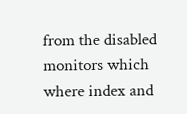from the disabled monitors which where index and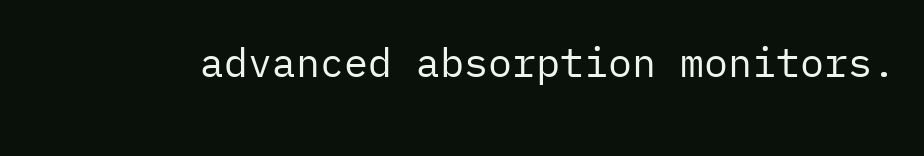advanced absorption monitors.